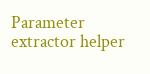Parameter extractor helper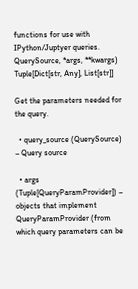functions for use with IPython/Juptyer queries. QuerySource, *args, **kwargs) Tuple[Dict[str, Any], List[str]]

Get the parameters needed for the query.

  • query_source (QuerySource) – Query source

  • args (Tuple[QueryParamProvider]) – objects that implement QueryParamProvider (from which query parameters can be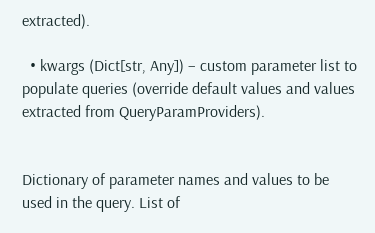extracted).

  • kwargs (Dict[str, Any]) – custom parameter list to populate queries (override default values and values extracted from QueryParamProviders).


Dictionary of parameter names and values to be used in the query. List of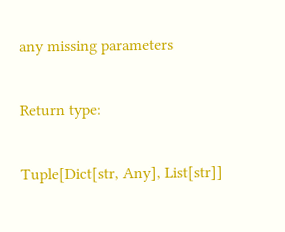any missing parameters

Return type:

Tuple[Dict[str, Any], List[str]]